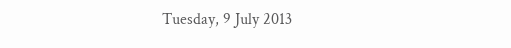Tuesday, 9 July 2013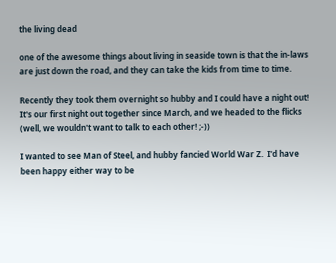the living dead

one of the awesome things about living in seaside town is that the in-laws are just down the road, and they can take the kids from time to time.

Recently they took them overnight so hubby and I could have a night out!  It's our first night out together since March, and we headed to the flicks (well, we wouldn't want to talk to each other! ;-))

I wanted to see Man of Steel, and hubby fancied World War Z.  I'd have been happy either way to be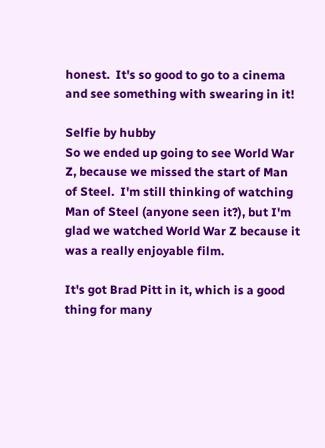honest.  It's so good to go to a cinema and see something with swearing in it!

Selfie by hubby
So we ended up going to see World War Z, because we missed the start of Man of Steel.  I'm still thinking of watching Man of Steel (anyone seen it?), but I'm glad we watched World War Z because it was a really enjoyable film.

It's got Brad Pitt in it, which is a good thing for many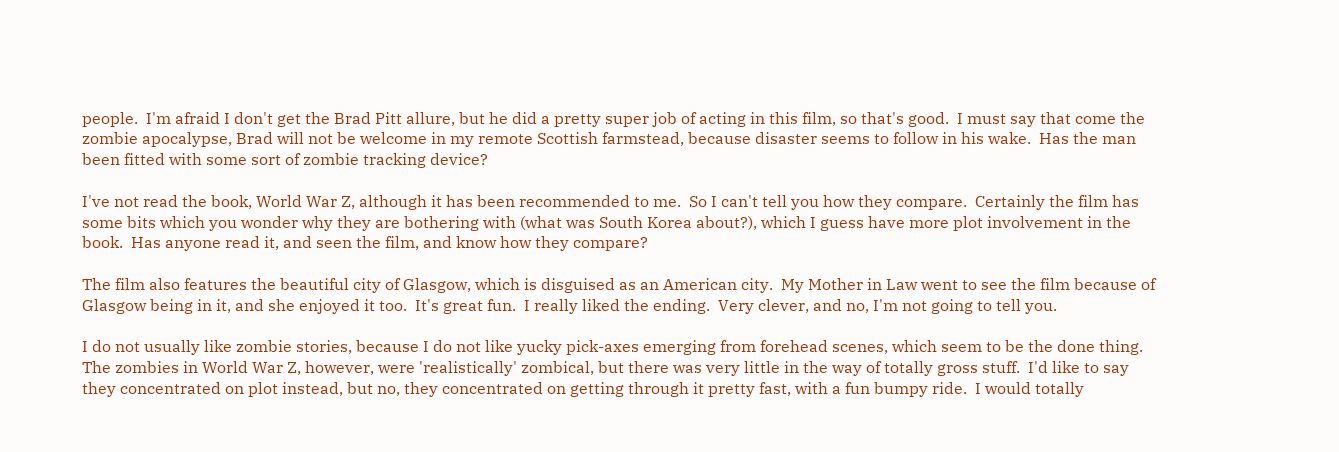people.  I'm afraid I don't get the Brad Pitt allure, but he did a pretty super job of acting in this film, so that's good.  I must say that come the zombie apocalypse, Brad will not be welcome in my remote Scottish farmstead, because disaster seems to follow in his wake.  Has the man been fitted with some sort of zombie tracking device?

I've not read the book, World War Z, although it has been recommended to me.  So I can't tell you how they compare.  Certainly the film has some bits which you wonder why they are bothering with (what was South Korea about?), which I guess have more plot involvement in the book.  Has anyone read it, and seen the film, and know how they compare?

The film also features the beautiful city of Glasgow, which is disguised as an American city.  My Mother in Law went to see the film because of Glasgow being in it, and she enjoyed it too.  It's great fun.  I really liked the ending.  Very clever, and no, I'm not going to tell you.

I do not usually like zombie stories, because I do not like yucky pick-axes emerging from forehead scenes, which seem to be the done thing.  The zombies in World War Z, however, were 'realistically' zombical, but there was very little in the way of totally gross stuff.  I'd like to say they concentrated on plot instead, but no, they concentrated on getting through it pretty fast, with a fun bumpy ride.  I would totally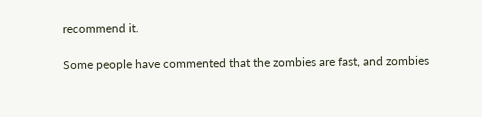recommend it.

Some people have commented that the zombies are fast, and zombies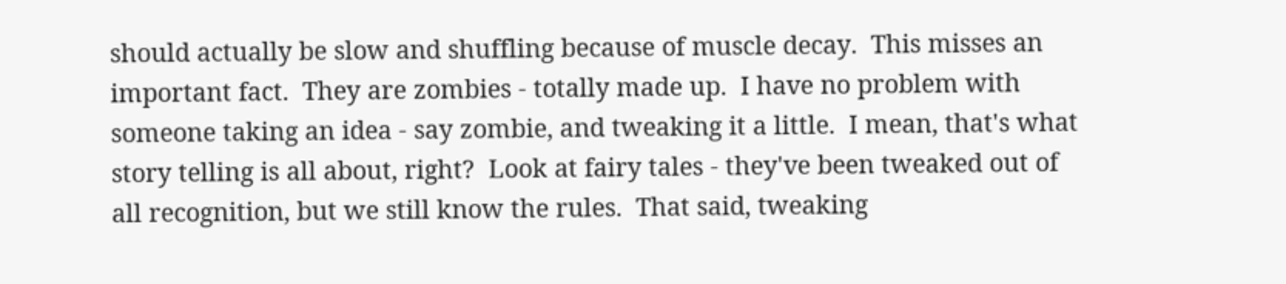should actually be slow and shuffling because of muscle decay.  This misses an important fact.  They are zombies - totally made up.  I have no problem with someone taking an idea - say zombie, and tweaking it a little.  I mean, that's what story telling is all about, right?  Look at fairy tales - they've been tweaked out of all recognition, but we still know the rules.  That said, tweaking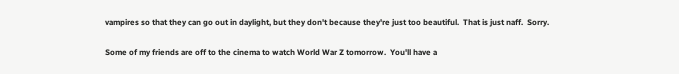vampires so that they can go out in daylight, but they don't because they're just too beautiful.  That is just naff.  Sorry.

Some of my friends are off to the cinema to watch World War Z tomorrow.  You'll have a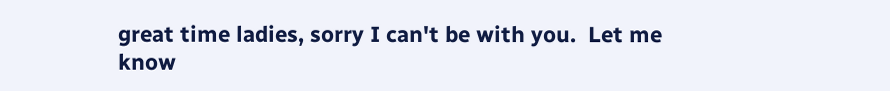great time ladies, sorry I can't be with you.  Let me know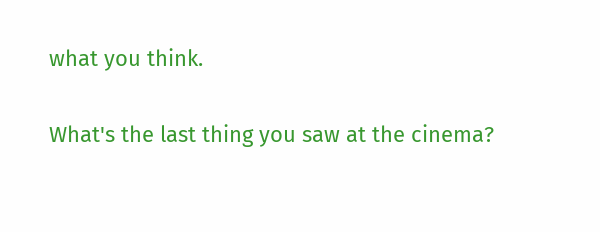what you think.

What's the last thing you saw at the cinema?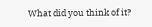What did you think of it?